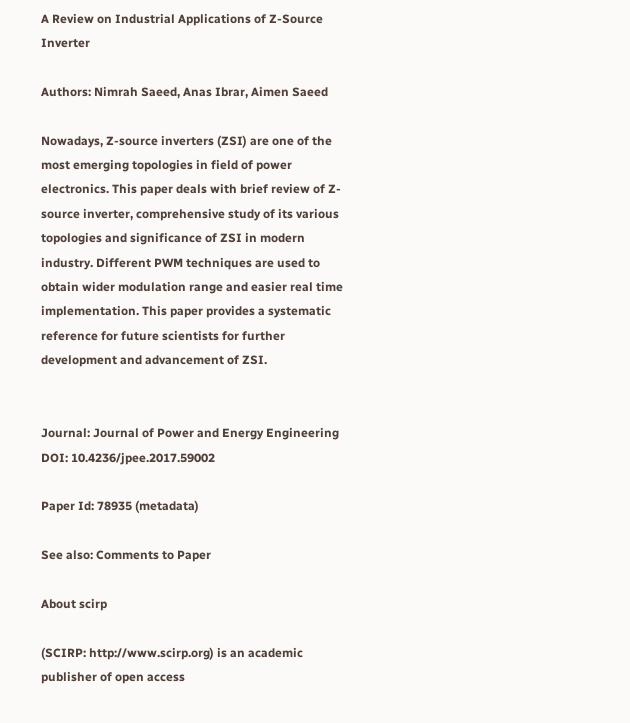A Review on Industrial Applications of Z-Source Inverter

Authors: Nimrah Saeed, Anas Ibrar, Aimen Saeed

Nowadays, Z-source inverters (ZSI) are one of the most emerging topologies in field of power electronics. This paper deals with brief review of Z-source inverter, comprehensive study of its various topologies and significance of ZSI in modern industry. Different PWM techniques are used to obtain wider modulation range and easier real time implementation. This paper provides a systematic reference for future scientists for further development and advancement of ZSI.


Journal: Journal of Power and Energy Engineering
DOI: 10.4236/jpee.2017.59002

Paper Id: 78935 (metadata)

See also: Comments to Paper

About scirp

(SCIRP: http://www.scirp.org) is an academic publisher of open access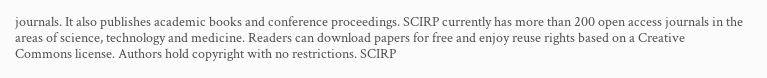journals. It also publishes academic books and conference proceedings. SCIRP currently has more than 200 open access journals in the areas of science, technology and medicine. Readers can download papers for free and enjoy reuse rights based on a Creative Commons license. Authors hold copyright with no restrictions. SCIRP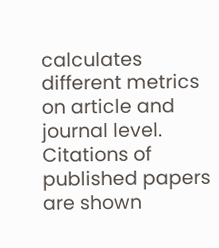calculates different metrics on article and journal level. Citations of published papers are shown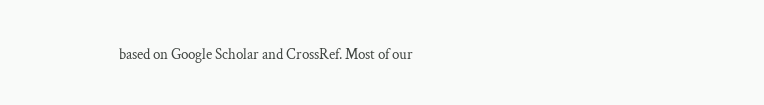based on Google Scholar and CrossRef. Most of our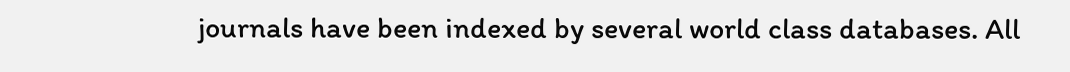journals have been indexed by several world class databases. All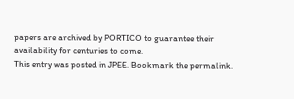papers are archived by PORTICO to guarantee their availability for centuries to come.
This entry was posted in JPEE. Bookmark the permalink.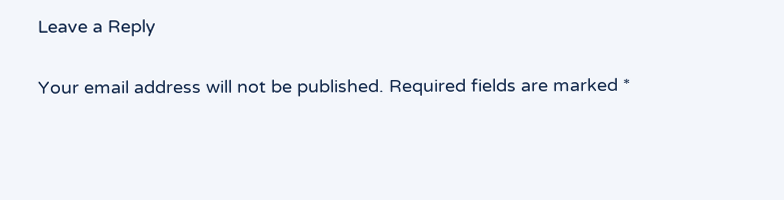Leave a Reply

Your email address will not be published. Required fields are marked *